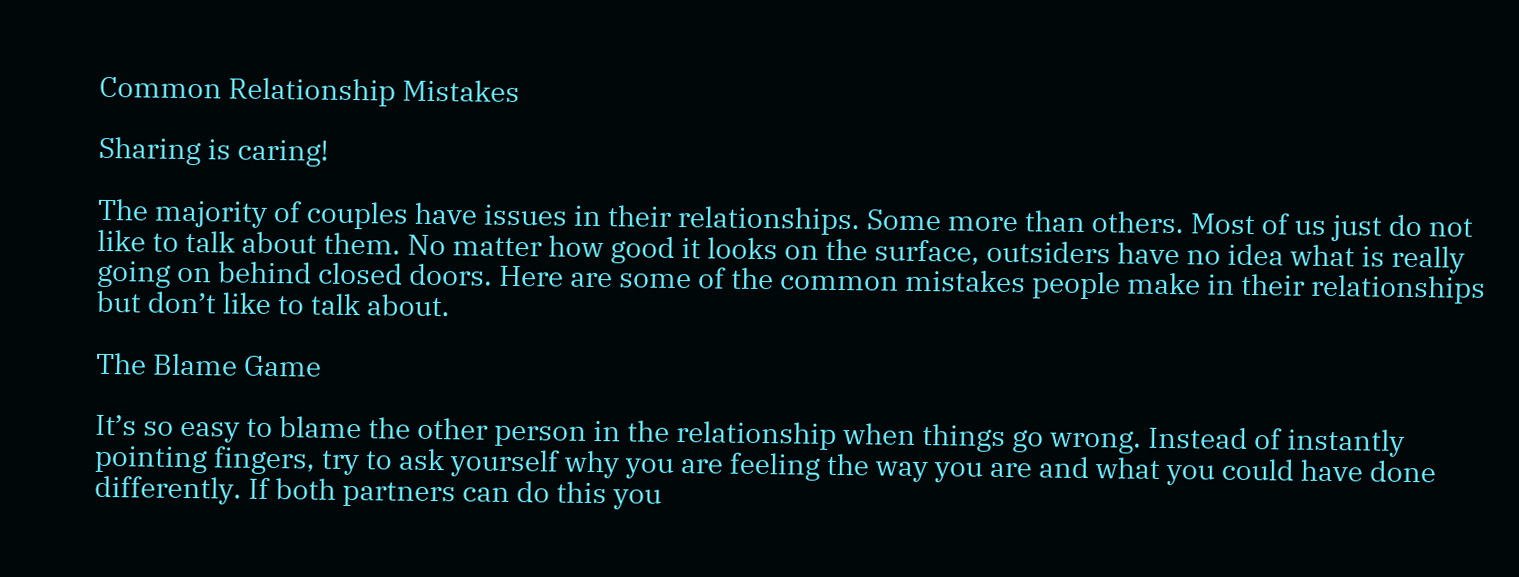Common Relationship Mistakes

Sharing is caring!

The majority of couples have issues in their relationships. Some more than others. Most of us just do not like to talk about them. No matter how good it looks on the surface, outsiders have no idea what is really going on behind closed doors. Here are some of the common mistakes people make in their relationships but don’t like to talk about.

The Blame Game

It’s so easy to blame the other person in the relationship when things go wrong. Instead of instantly pointing fingers, try to ask yourself why you are feeling the way you are and what you could have done differently. If both partners can do this you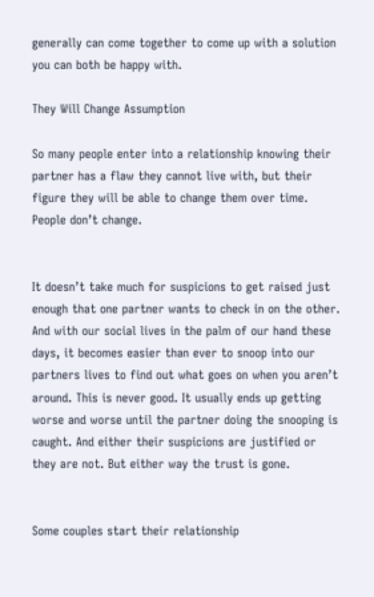generally can come together to come up with a solution you can both be happy with.

They Will Change Assumption

So many people enter into a relationship knowing their partner has a flaw they cannot live with, but their figure they will be able to change them over time. People don’t change.


It doesn’t take much for suspicions to get raised just enough that one partner wants to check in on the other. And with our social lives in the palm of our hand these days, it becomes easier than ever to snoop into our partners lives to find out what goes on when you aren’t around. This is never good. It usually ends up getting worse and worse until the partner doing the snooping is caught. And either their suspicions are justified or they are not. But either way the trust is gone.


Some couples start their relationship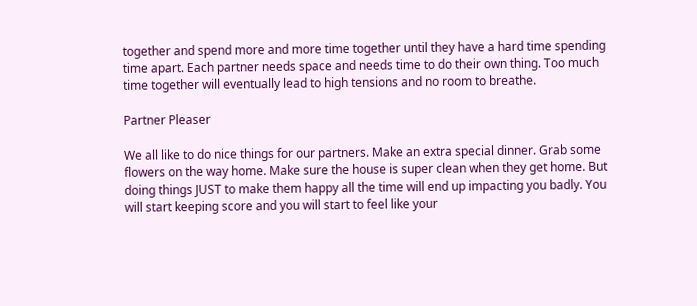together and spend more and more time together until they have a hard time spending time apart. Each partner needs space and needs time to do their own thing. Too much time together will eventually lead to high tensions and no room to breathe.

Partner Pleaser

We all like to do nice things for our partners. Make an extra special dinner. Grab some flowers on the way home. Make sure the house is super clean when they get home. But doing things JUST to make them happy all the time will end up impacting you badly. You will start keeping score and you will start to feel like your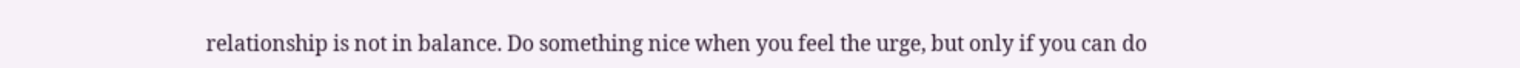relationship is not in balance. Do something nice when you feel the urge, but only if you can do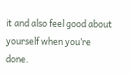it and also feel good about yourself when you’re done.